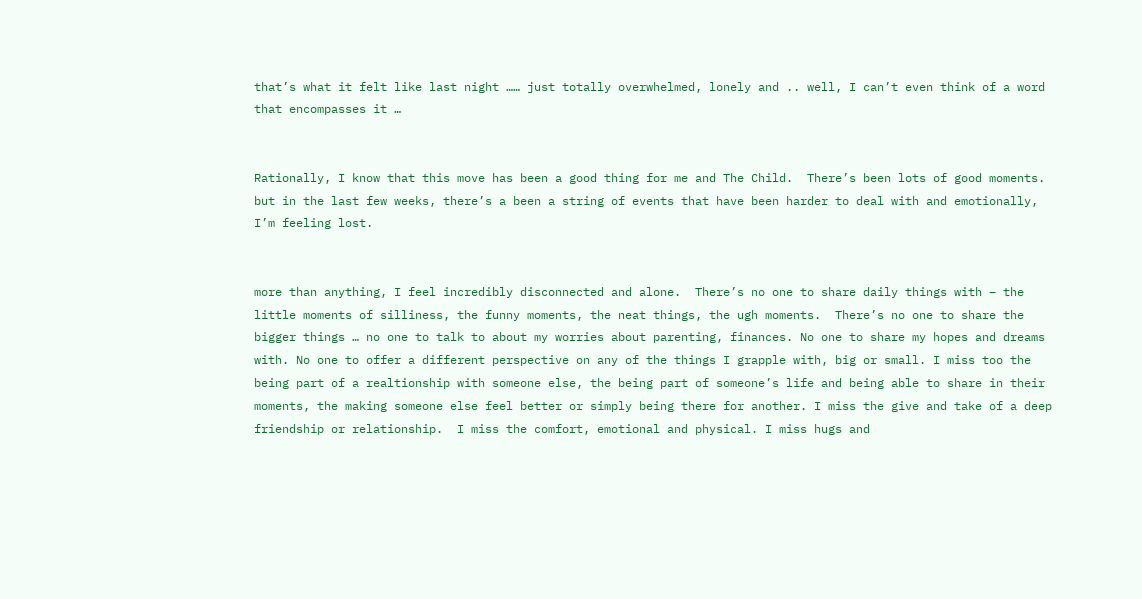that’s what it felt like last night …… just totally overwhelmed, lonely and .. well, I can’t even think of a word that encompasses it …


Rationally, I know that this move has been a good thing for me and The Child.  There’s been lots of good moments. but in the last few weeks, there’s a been a string of events that have been harder to deal with and emotionally, I’m feeling lost.


more than anything, I feel incredibly disconnected and alone.  There’s no one to share daily things with – the little moments of silliness, the funny moments, the neat things, the ugh moments.  There’s no one to share the bigger things … no one to talk to about my worries about parenting, finances. No one to share my hopes and dreams with. No one to offer a different perspective on any of the things I grapple with, big or small. I miss too the being part of a realtionship with someone else, the being part of someone’s life and being able to share in their moments, the making someone else feel better or simply being there for another. I miss the give and take of a deep friendship or relationship.  I miss the comfort, emotional and physical. I miss hugs and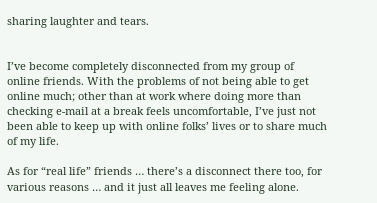sharing laughter and tears.


I’ve become completely disconnected from my group of online friends. With the problems of not being able to get online much; other than at work where doing more than checking e-mail at a break feels uncomfortable, I’ve just not been able to keep up with online folks’ lives or to share much of my life.

As for “real life” friends … there’s a disconnect there too, for various reasons … and it just all leaves me feeling alone.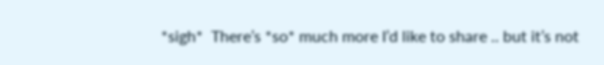*sigh*  There’s *so* much more I’d like to share .. but it’s not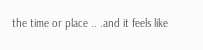the time or place .. .and it feels like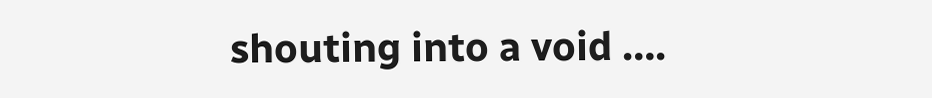shouting into a void ….